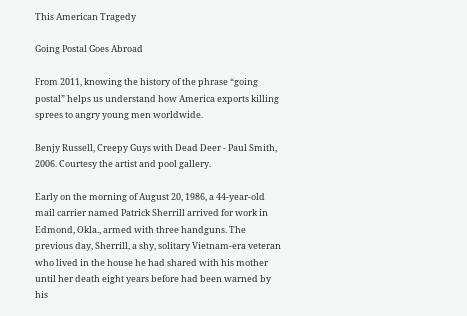This American Tragedy

Going Postal Goes Abroad

From 2011, knowing the history of the phrase “going postal” helps us understand how America exports killing sprees to angry young men worldwide.

Benjy Russell, Creepy Guys with Dead Deer - Paul Smith, 2006. Courtesy the artist and pool gallery.

Early on the morning of August 20, 1986, a 44-year-old mail carrier named Patrick Sherrill arrived for work in Edmond, Okla., armed with three handguns. The previous day, Sherrill, a shy, solitary Vietnam-era veteran who lived in the house he had shared with his mother until her death eight years before had been warned by his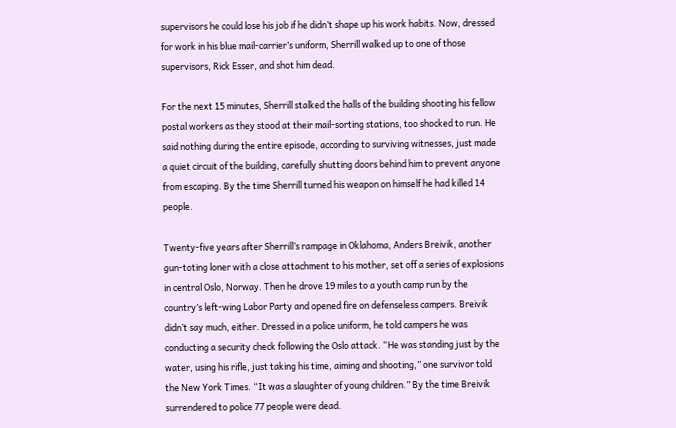supervisors he could lose his job if he didn’t shape up his work habits. Now, dressed for work in his blue mail-carrier’s uniform, Sherrill walked up to one of those supervisors, Rick Esser, and shot him dead.

For the next 15 minutes, Sherrill stalked the halls of the building shooting his fellow postal workers as they stood at their mail-sorting stations, too shocked to run. He said nothing during the entire episode, according to surviving witnesses, just made a quiet circuit of the building, carefully shutting doors behind him to prevent anyone from escaping. By the time Sherrill turned his weapon on himself he had killed 14 people.

Twenty-five years after Sherrill’s rampage in Oklahoma, Anders Breivik, another gun-toting loner with a close attachment to his mother, set off a series of explosions in central Oslo, Norway. Then he drove 19 miles to a youth camp run by the country’s left-wing Labor Party and opened fire on defenseless campers. Breivik didn’t say much, either. Dressed in a police uniform, he told campers he was conducting a security check following the Oslo attack. “He was standing just by the water, using his rifle, just taking his time, aiming and shooting,” one survivor told the New York Times. “It was a slaughter of young children.” By the time Breivik surrendered to police 77 people were dead.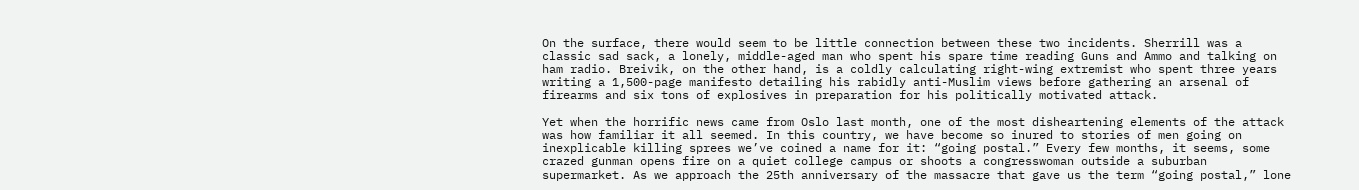On the surface, there would seem to be little connection between these two incidents. Sherrill was a classic sad sack, a lonely, middle-aged man who spent his spare time reading Guns and Ammo and talking on ham radio. Breivik, on the other hand, is a coldly calculating right-wing extremist who spent three years writing a 1,500-page manifesto detailing his rabidly anti-Muslim views before gathering an arsenal of firearms and six tons of explosives in preparation for his politically motivated attack.

Yet when the horrific news came from Oslo last month, one of the most disheartening elements of the attack was how familiar it all seemed. In this country, we have become so inured to stories of men going on inexplicable killing sprees we’ve coined a name for it: “going postal.” Every few months, it seems, some crazed gunman opens fire on a quiet college campus or shoots a congresswoman outside a suburban supermarket. As we approach the 25th anniversary of the massacre that gave us the term “going postal,” lone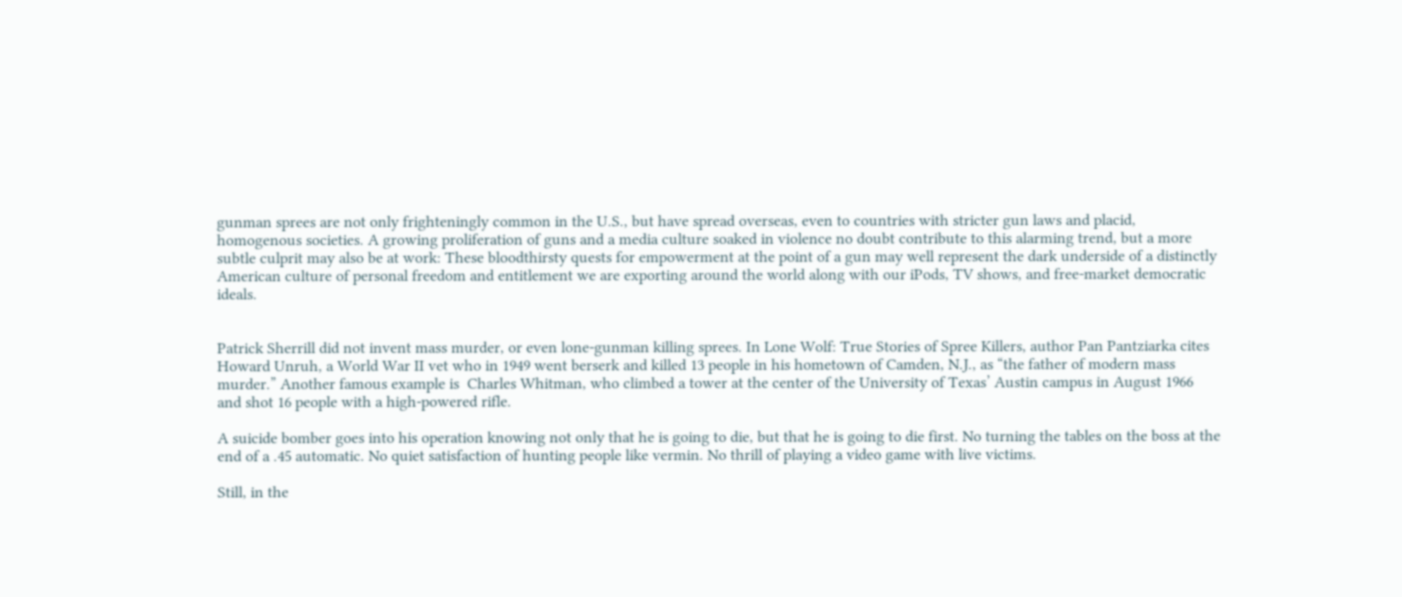gunman sprees are not only frighteningly common in the U.S., but have spread overseas, even to countries with stricter gun laws and placid, homogenous societies. A growing proliferation of guns and a media culture soaked in violence no doubt contribute to this alarming trend, but a more subtle culprit may also be at work: These bloodthirsty quests for empowerment at the point of a gun may well represent the dark underside of a distinctly American culture of personal freedom and entitlement we are exporting around the world along with our iPods, TV shows, and free-market democratic ideals.


Patrick Sherrill did not invent mass murder, or even lone-gunman killing sprees. In Lone Wolf: True Stories of Spree Killers, author Pan Pantziarka cites Howard Unruh, a World War II vet who in 1949 went berserk and killed 13 people in his hometown of Camden, N.J., as “the father of modern mass murder.” Another famous example is  Charles Whitman, who climbed a tower at the center of the University of Texas’ Austin campus in August 1966 and shot 16 people with a high-powered rifle.

A suicide bomber goes into his operation knowing not only that he is going to die, but that he is going to die first. No turning the tables on the boss at the end of a .45 automatic. No quiet satisfaction of hunting people like vermin. No thrill of playing a video game with live victims.

Still, in the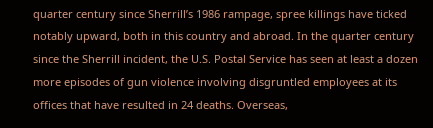quarter century since Sherrill’s 1986 rampage, spree killings have ticked notably upward, both in this country and abroad. In the quarter century since the Sherrill incident, the U.S. Postal Service has seen at least a dozen more episodes of gun violence involving disgruntled employees at its offices that have resulted in 24 deaths. Overseas,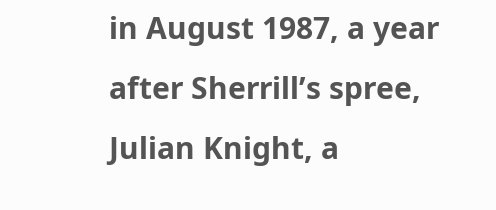in August 1987, a year after Sherrill’s spree, Julian Knight, a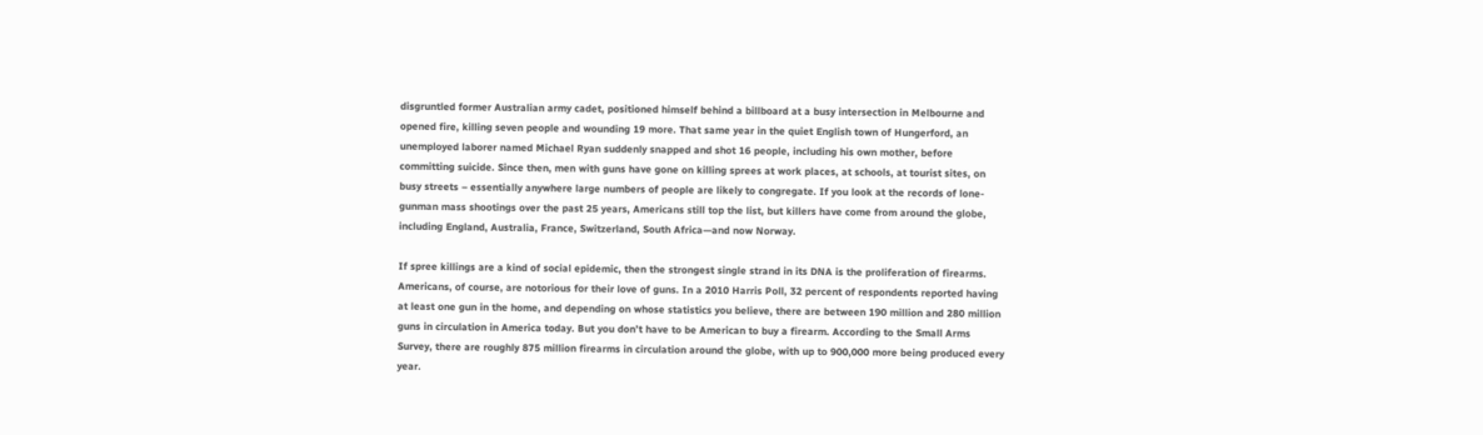disgruntled former Australian army cadet, positioned himself behind a billboard at a busy intersection in Melbourne and opened fire, killing seven people and wounding 19 more. That same year in the quiet English town of Hungerford, an unemployed laborer named Michael Ryan suddenly snapped and shot 16 people, including his own mother, before committing suicide. Since then, men with guns have gone on killing sprees at work places, at schools, at tourist sites, on busy streets – essentially anywhere large numbers of people are likely to congregate. If you look at the records of lone-gunman mass shootings over the past 25 years, Americans still top the list, but killers have come from around the globe, including England, Australia, France, Switzerland, South Africa—and now Norway.

If spree killings are a kind of social epidemic, then the strongest single strand in its DNA is the proliferation of firearms. Americans, of course, are notorious for their love of guns. In a 2010 Harris Poll, 32 percent of respondents reported having at least one gun in the home, and depending on whose statistics you believe, there are between 190 million and 280 million guns in circulation in America today. But you don’t have to be American to buy a firearm. According to the Small Arms Survey, there are roughly 875 million firearms in circulation around the globe, with up to 900,000 more being produced every year.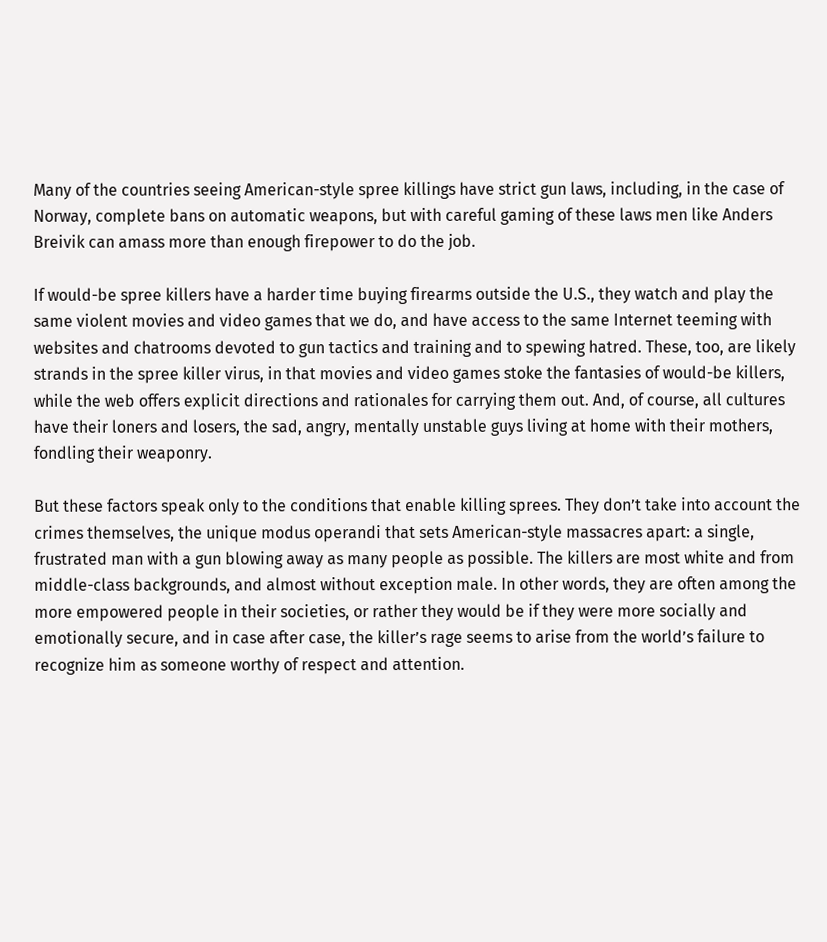Many of the countries seeing American-style spree killings have strict gun laws, including, in the case of Norway, complete bans on automatic weapons, but with careful gaming of these laws men like Anders Breivik can amass more than enough firepower to do the job.

If would-be spree killers have a harder time buying firearms outside the U.S., they watch and play the same violent movies and video games that we do, and have access to the same Internet teeming with websites and chatrooms devoted to gun tactics and training and to spewing hatred. These, too, are likely strands in the spree killer virus, in that movies and video games stoke the fantasies of would-be killers, while the web offers explicit directions and rationales for carrying them out. And, of course, all cultures have their loners and losers, the sad, angry, mentally unstable guys living at home with their mothers, fondling their weaponry.

But these factors speak only to the conditions that enable killing sprees. They don’t take into account the crimes themselves, the unique modus operandi that sets American-style massacres apart: a single, frustrated man with a gun blowing away as many people as possible. The killers are most white and from middle-class backgrounds, and almost without exception male. In other words, they are often among the more empowered people in their societies, or rather they would be if they were more socially and emotionally secure, and in case after case, the killer’s rage seems to arise from the world’s failure to recognize him as someone worthy of respect and attention.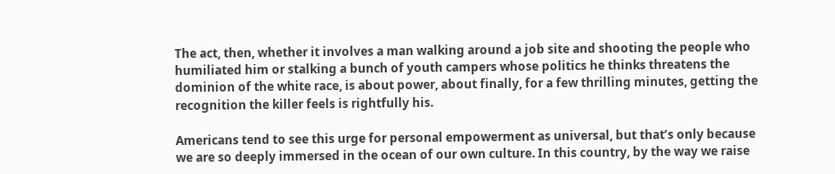The act, then, whether it involves a man walking around a job site and shooting the people who humiliated him or stalking a bunch of youth campers whose politics he thinks threatens the dominion of the white race, is about power, about finally, for a few thrilling minutes, getting the recognition the killer feels is rightfully his.

Americans tend to see this urge for personal empowerment as universal, but that’s only because we are so deeply immersed in the ocean of our own culture. In this country, by the way we raise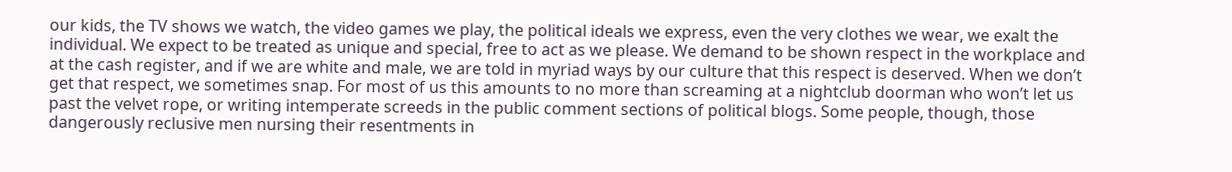our kids, the TV shows we watch, the video games we play, the political ideals we express, even the very clothes we wear, we exalt the individual. We expect to be treated as unique and special, free to act as we please. We demand to be shown respect in the workplace and at the cash register, and if we are white and male, we are told in myriad ways by our culture that this respect is deserved. When we don’t get that respect, we sometimes snap. For most of us this amounts to no more than screaming at a nightclub doorman who won’t let us past the velvet rope, or writing intemperate screeds in the public comment sections of political blogs. Some people, though, those dangerously reclusive men nursing their resentments in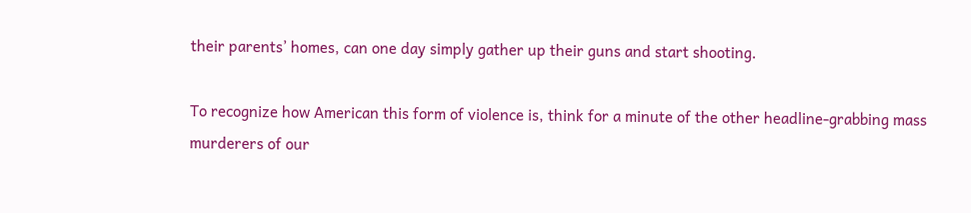their parents’ homes, can one day simply gather up their guns and start shooting.

To recognize how American this form of violence is, think for a minute of the other headline-grabbing mass murderers of our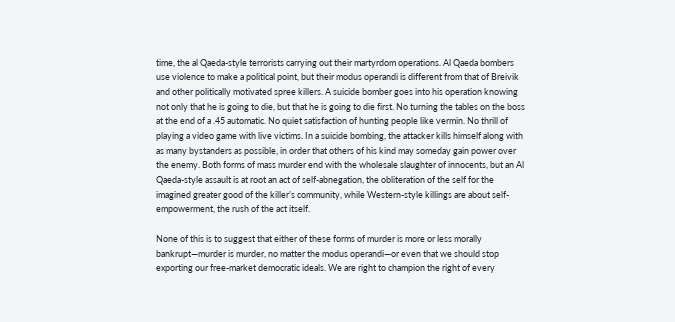time, the al Qaeda-style terrorists carrying out their martyrdom operations. Al Qaeda bombers use violence to make a political point, but their modus operandi is different from that of Breivik and other politically motivated spree killers. A suicide bomber goes into his operation knowing not only that he is going to die, but that he is going to die first. No turning the tables on the boss at the end of a .45 automatic. No quiet satisfaction of hunting people like vermin. No thrill of playing a video game with live victims. In a suicide bombing, the attacker kills himself along with as many bystanders as possible, in order that others of his kind may someday gain power over the enemy. Both forms of mass murder end with the wholesale slaughter of innocents, but an Al Qaeda-style assault is at root an act of self-abnegation, the obliteration of the self for the imagined greater good of the killer’s community, while Western-style killings are about self-empowerment, the rush of the act itself.

None of this is to suggest that either of these forms of murder is more or less morally bankrupt—murder is murder, no matter the modus operandi—or even that we should stop exporting our free-market democratic ideals. We are right to champion the right of every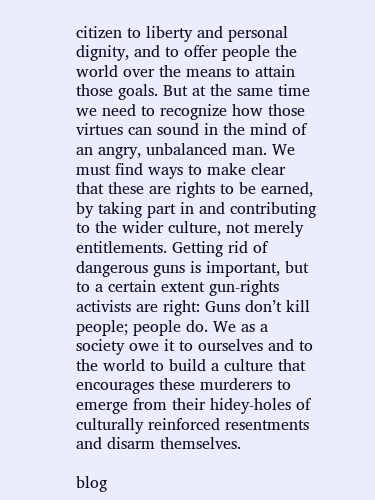citizen to liberty and personal dignity, and to offer people the world over the means to attain those goals. But at the same time we need to recognize how those virtues can sound in the mind of an angry, unbalanced man. We must find ways to make clear that these are rights to be earned, by taking part in and contributing to the wider culture, not merely entitlements. Getting rid of dangerous guns is important, but to a certain extent gun-rights activists are right: Guns don’t kill people; people do. We as a society owe it to ourselves and to the world to build a culture that encourages these murderers to emerge from their hidey-holes of culturally reinforced resentments and disarm themselves.

blog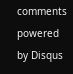comments powered by Disqus